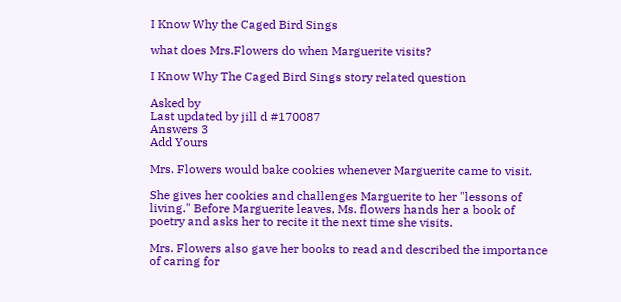I Know Why the Caged Bird Sings

what does Mrs.Flowers do when Marguerite visits?

I Know Why The Caged Bird Sings story related question

Asked by
Last updated by jill d #170087
Answers 3
Add Yours

Mrs. Flowers would bake cookies whenever Marguerite came to visit.

She gives her cookies and challenges Marguerite to her "lessons of living." Before Marguerite leaves, Ms. flowers hands her a book of poetry and asks her to recite it the next time she visits.

Mrs. Flowers also gave her books to read and described the importance of caring for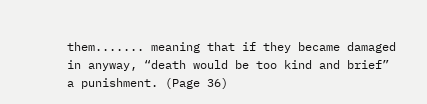them....... meaning that if they became damaged in anyway, “death would be too kind and brief” a punishment. (Page 36)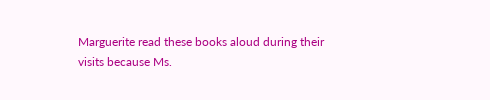Marguerite read these books aloud during their visits because Ms.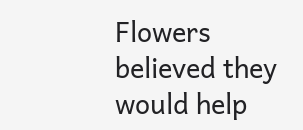Flowers believed they would help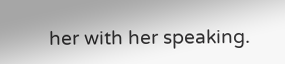her with her speaking.